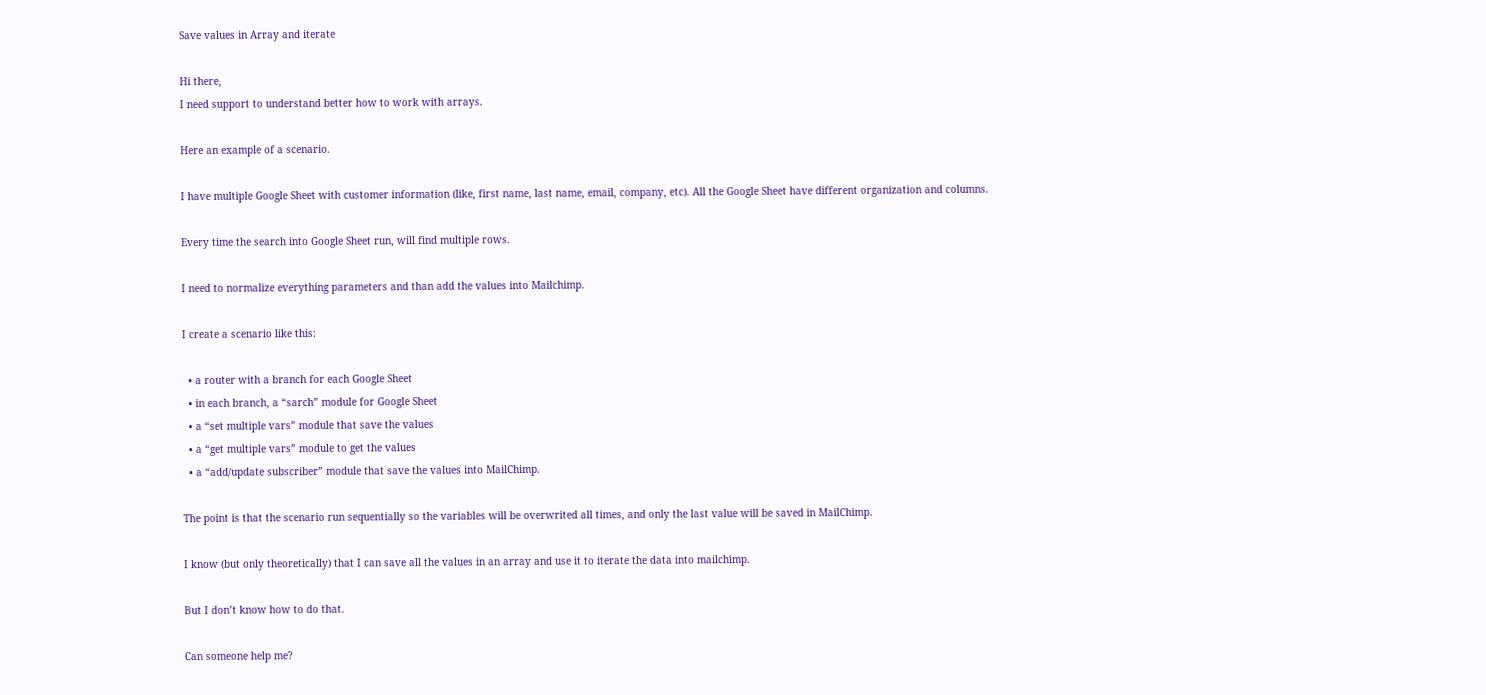Save values in Array and iterate

Hi there,
I need support to understand better how to work with arrays.

Here an example of a scenario.

I have multiple Google Sheet with customer information (like, first name, last name, email, company, etc). All the Google Sheet have different organization and columns.

Every time the search into Google Sheet run, will find multiple rows.

I need to normalize everything parameters and than add the values into Mailchimp.

I create a scenario like this:

  • a router with a branch for each Google Sheet
  • in each branch, a “sarch” module for Google Sheet
  • a “set multiple vars” module that save the values
  • a “get multiple vars” module to get the values
  • a “add/update subscriber” module that save the values into MailChimp.

The point is that the scenario run sequentially so the variables will be overwrited all times, and only the last value will be saved in MailChimp.

I know (but only theoretically) that I can save all the values in an array and use it to iterate the data into mailchimp.

But I don’t know how to do that.

Can someone help me?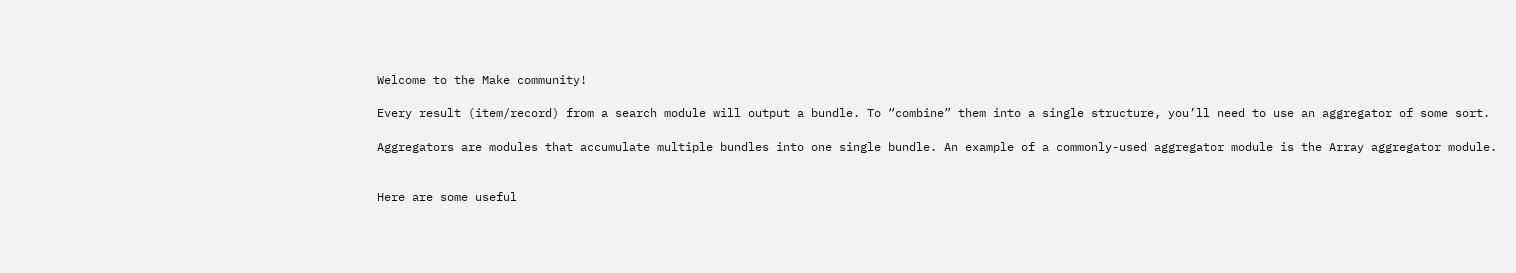Welcome to the Make community!

Every result (item/record) from a search module will output a bundle. To “combine” them into a single structure, you’ll need to use an aggregator of some sort.

Aggregators are modules that accumulate multiple bundles into one single bundle. An example of a commonly-used aggregator module is the Array aggregator module.


Here are some useful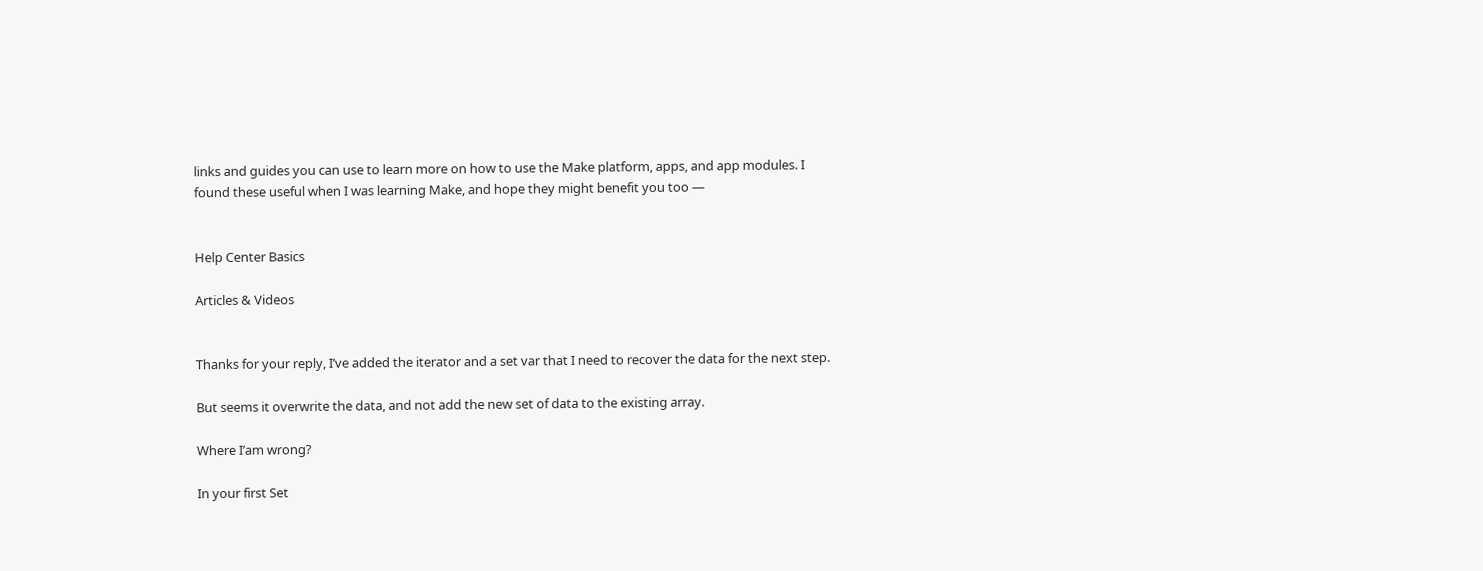links and guides you can use to learn more on how to use the Make platform, apps, and app modules. I found these useful when I was learning Make, and hope they might benefit you too —


Help Center Basics

Articles & Videos


Thanks for your reply, I’ve added the iterator and a set var that I need to recover the data for the next step.

But seems it overwrite the data, and not add the new set of data to the existing array.

Where I’am wrong?

In your first Set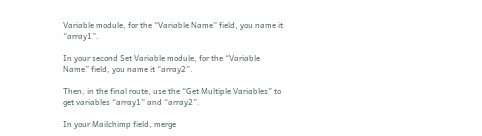Variable module, for the “Variable Name” field, you name it “array1”.

In your second Set Variable module, for the “Variable Name” field, you name it “array2”.

Then, in the final route, use the “Get Multiple Variables” to get variables “array1” and “array2”.

In your Mailchimp field, merge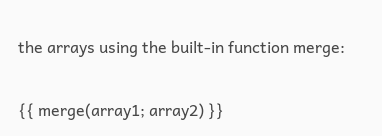the arrays using the built-in function merge:

{{ merge(array1; array2) }}